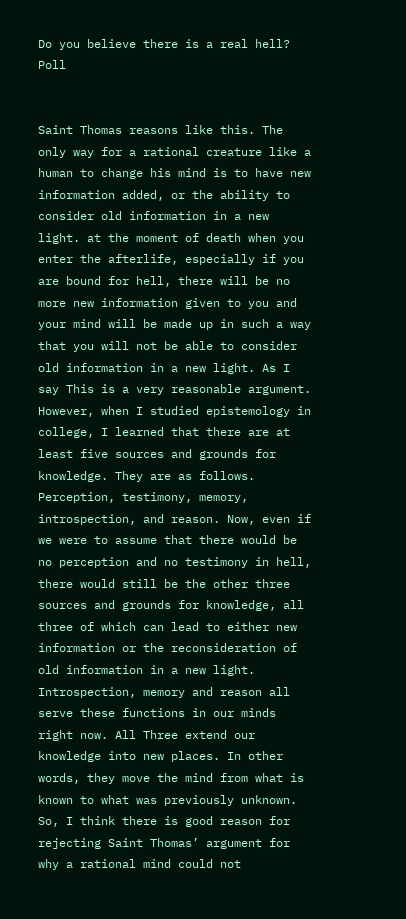Do you believe there is a real hell? Poll


Saint Thomas reasons like this. The only way for a rational creature like a human to change his mind is to have new information added, or the ability to consider old information in a new light. at the moment of death when you enter the afterlife, especially if you are bound for hell, there will be no more new information given to you and your mind will be made up in such a way that you will not be able to consider old information in a new light. As I say This is a very reasonable argument. However, when I studied epistemology in college, I learned that there are at least five sources and grounds for knowledge. They are as follows. Perception, testimony, memory, introspection, and reason. Now, even if we were to assume that there would be no perception and no testimony in hell, there would still be the other three sources and grounds for knowledge, all three of which can lead to either new information or the reconsideration of old information in a new light. Introspection, memory and reason all serve these functions in our minds right now. All Three extend our knowledge into new places. In other words, they move the mind from what is known to what was previously unknown. So, I think there is good reason for rejecting Saint Thomas’ argument for why a rational mind could not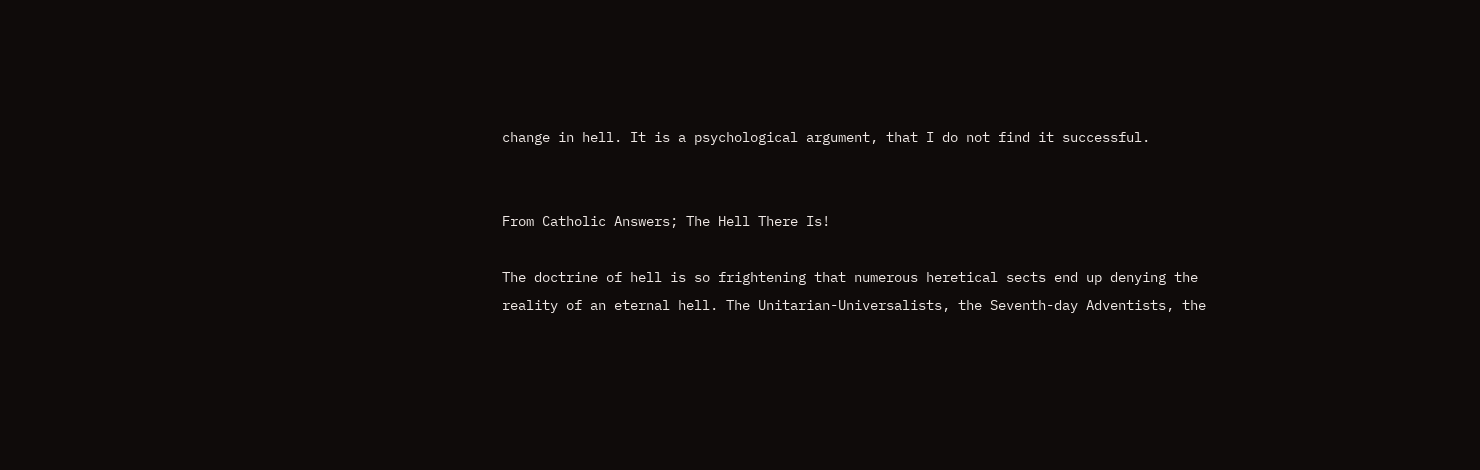change in hell. It is a psychological argument, that I do not find it successful.


From Catholic Answers; The Hell There Is!

The doctrine of hell is so frightening that numerous heretical sects end up denying the reality of an eternal hell. The Unitarian-Universalists, the Seventh-day Adventists, the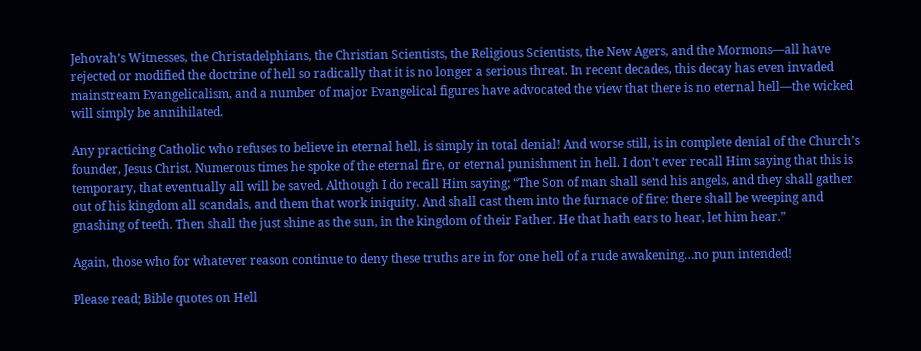Jehovah’s Witnesses, the Christadelphians, the Christian Scientists, the Religious Scientists, the New Agers, and the Mormons—all have rejected or modified the doctrine of hell so radically that it is no longer a serious threat. In recent decades, this decay has even invaded mainstream Evangelicalism, and a number of major Evangelical figures have advocated the view that there is no eternal hell—the wicked will simply be annihilated.

Any practicing Catholic who refuses to believe in eternal hell, is simply in total denial! And worse still, is in complete denial of the Church’s founder, Jesus Christ. Numerous times he spoke of the eternal fire, or eternal punishment in hell. I don’t ever recall Him saying that this is temporary, that eventually all will be saved. Although I do recall Him saying; “The Son of man shall send his angels, and they shall gather out of his kingdom all scandals, and them that work iniquity. And shall cast them into the furnace of fire: there shall be weeping and gnashing of teeth. Then shall the just shine as the sun, in the kingdom of their Father. He that hath ears to hear, let him hear.”

Again, those who for whatever reason continue to deny these truths are in for one hell of a rude awakening…no pun intended!

Please read; Bible quotes on Hell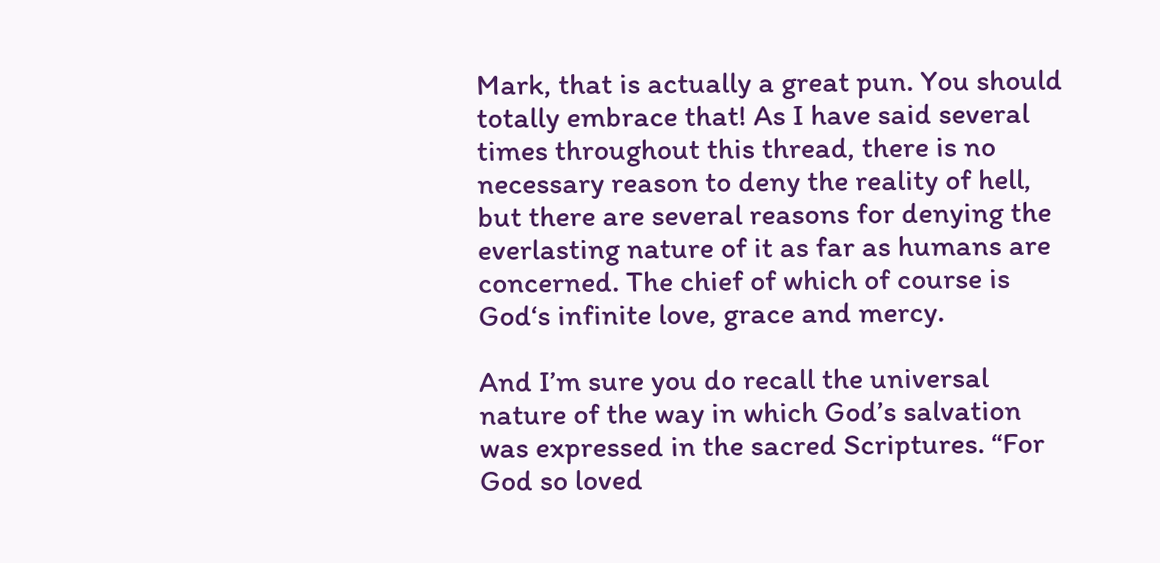Mark, that is actually a great pun. You should totally embrace that! As I have said several times throughout this thread, there is no necessary reason to deny the reality of hell, but there are several reasons for denying the everlasting nature of it as far as humans are concerned. The chief of which of course is God‘s infinite love, grace and mercy.

And I’m sure you do recall the universal nature of the way in which God’s salvation was expressed in the sacred Scriptures. “For God so loved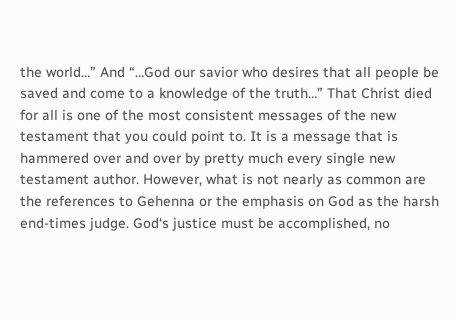the world…” And “…God our savior who desires that all people be saved and come to a knowledge of the truth…” That Christ died for all is one of the most consistent messages of the new testament that you could point to. It is a message that is hammered over and over by pretty much every single new testament author. However, what is not nearly as common are the references to Gehenna or the emphasis on God as the harsh end-times judge. God‘s justice must be accomplished, no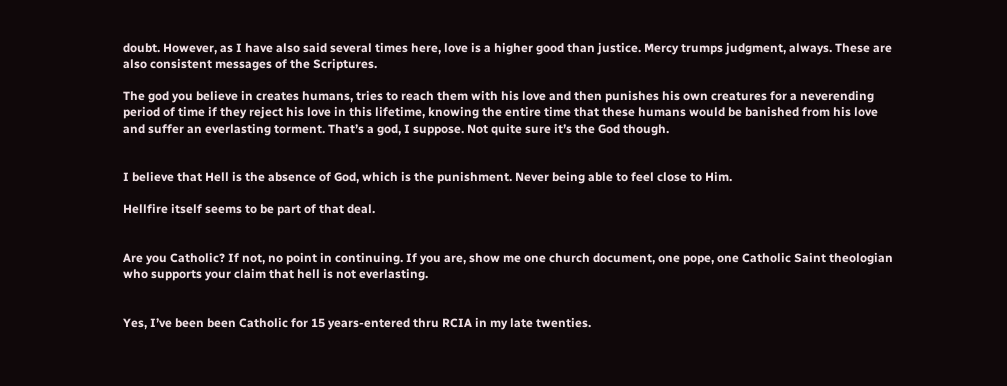doubt. However, as I have also said several times here, love is a higher good than justice. Mercy trumps judgment, always. These are also consistent messages of the Scriptures.

The god you believe in creates humans, tries to reach them with his love and then punishes his own creatures for a neverending period of time if they reject his love in this lifetime, knowing the entire time that these humans would be banished from his love and suffer an everlasting torment. That’s a god, I suppose. Not quite sure it’s the God though.


I believe that Hell is the absence of God, which is the punishment. Never being able to feel close to Him.

Hellfire itself seems to be part of that deal.


Are you Catholic? If not, no point in continuing. If you are, show me one church document, one pope, one Catholic Saint theologian who supports your claim that hell is not everlasting.


Yes, I’ve been been Catholic for 15 years-entered thru RCIA in my late twenties.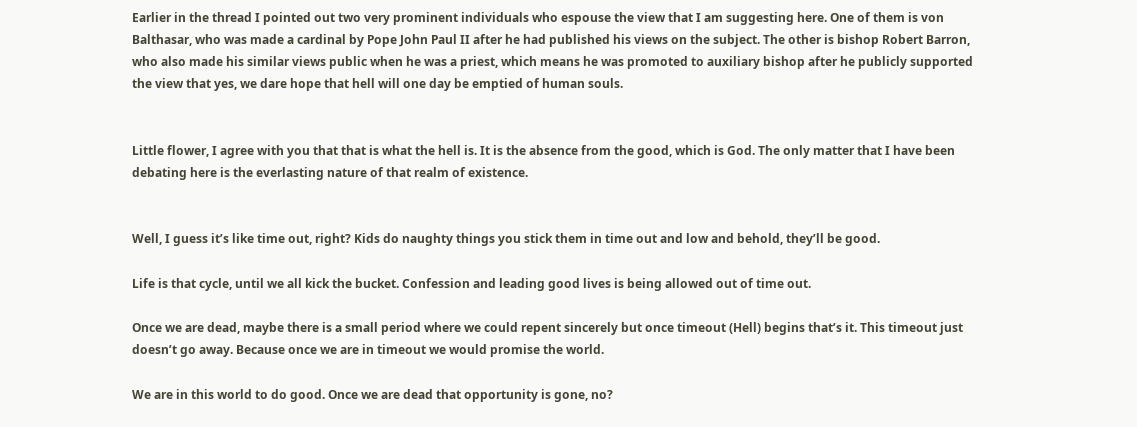Earlier in the thread I pointed out two very prominent individuals who espouse the view that I am suggesting here. One of them is von Balthasar, who was made a cardinal by Pope John Paul II after he had published his views on the subject. The other is bishop Robert Barron, who also made his similar views public when he was a priest, which means he was promoted to auxiliary bishop after he publicly supported the view that yes, we dare hope that hell will one day be emptied of human souls.


Little flower, I agree with you that that is what the hell is. It is the absence from the good, which is God. The only matter that I have been debating here is the everlasting nature of that realm of existence.


Well, I guess it’s like time out, right? Kids do naughty things you stick them in time out and low and behold, they’ll be good.

Life is that cycle, until we all kick the bucket. Confession and leading good lives is being allowed out of time out.

Once we are dead, maybe there is a small period where we could repent sincerely but once timeout (Hell) begins that’s it. This timeout just doesn’t go away. Because once we are in timeout we would promise the world.

We are in this world to do good. Once we are dead that opportunity is gone, no?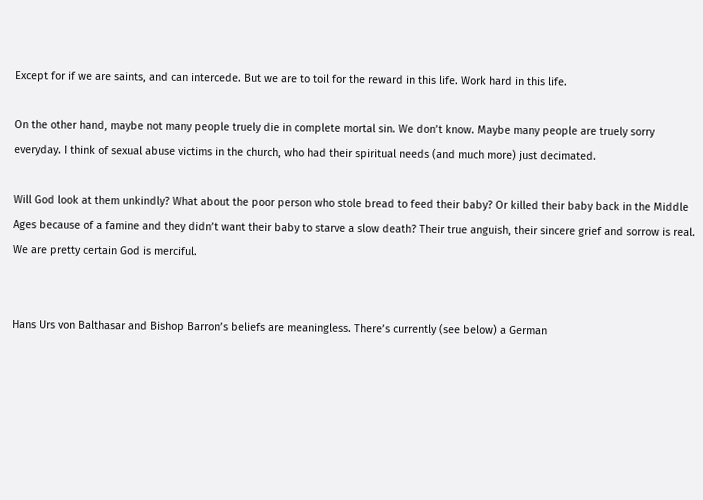Except for if we are saints, and can intercede. But we are to toil for the reward in this life. Work hard in this life.

On the other hand, maybe not many people truely die in complete mortal sin. We don’t know. Maybe many people are truely sorry everyday. I think of sexual abuse victims in the church, who had their spiritual needs (and much more) just decimated.

Will God look at them unkindly? What about the poor person who stole bread to feed their baby? Or killed their baby back in the Middle Ages because of a famine and they didn’t want their baby to starve a slow death? Their true anguish, their sincere grief and sorrow is real. We are pretty certain God is merciful.


Hans Urs von Balthasar and Bishop Barron’s beliefs are meaningless. There’s currently (see below) a German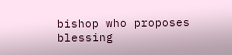bishop who proposes blessing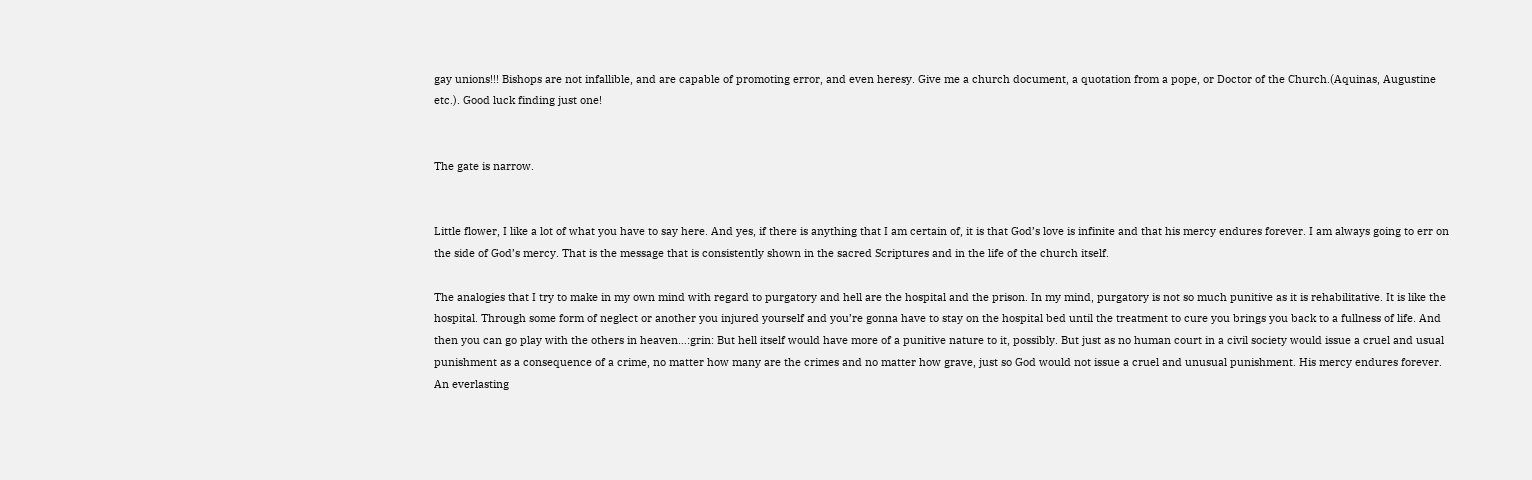gay unions!!! Bishops are not infallible, and are capable of promoting error, and even heresy. Give me a church document, a quotation from a pope, or Doctor of the Church.(Aquinas, Augustine etc.). Good luck finding just one!


The gate is narrow.


Little flower, I like a lot of what you have to say here. And yes, if there is anything that I am certain of, it is that God’s love is infinite and that his mercy endures forever. I am always going to err on the side of God’s mercy. That is the message that is consistently shown in the sacred Scriptures and in the life of the church itself.

The analogies that I try to make in my own mind with regard to purgatory and hell are the hospital and the prison. In my mind, purgatory is not so much punitive as it is rehabilitative. It is like the hospital. Through some form of neglect or another you injured yourself and you’re gonna have to stay on the hospital bed until the treatment to cure you brings you back to a fullness of life. And then you can go play with the others in heaven…:grin: But hell itself would have more of a punitive nature to it, possibly. But just as no human court in a civil society would issue a cruel and usual punishment as a consequence of a crime, no matter how many are the crimes and no matter how grave, just so God would not issue a cruel and unusual punishment. His mercy endures forever. An everlasting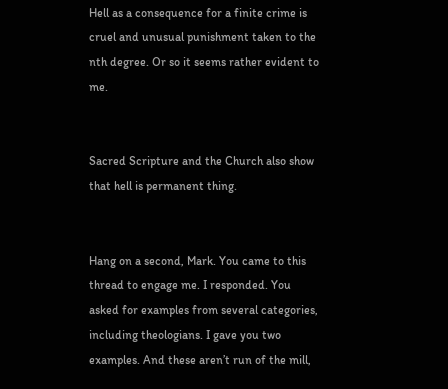Hell as a consequence for a finite crime is cruel and unusual punishment taken to the nth degree. Or so it seems rather evident to me.


Sacred Scripture and the Church also show that hell is permanent thing.


Hang on a second, Mark. You came to this thread to engage me. I responded. You asked for examples from several categories, including theologians. I gave you two examples. And these aren’t run of the mill,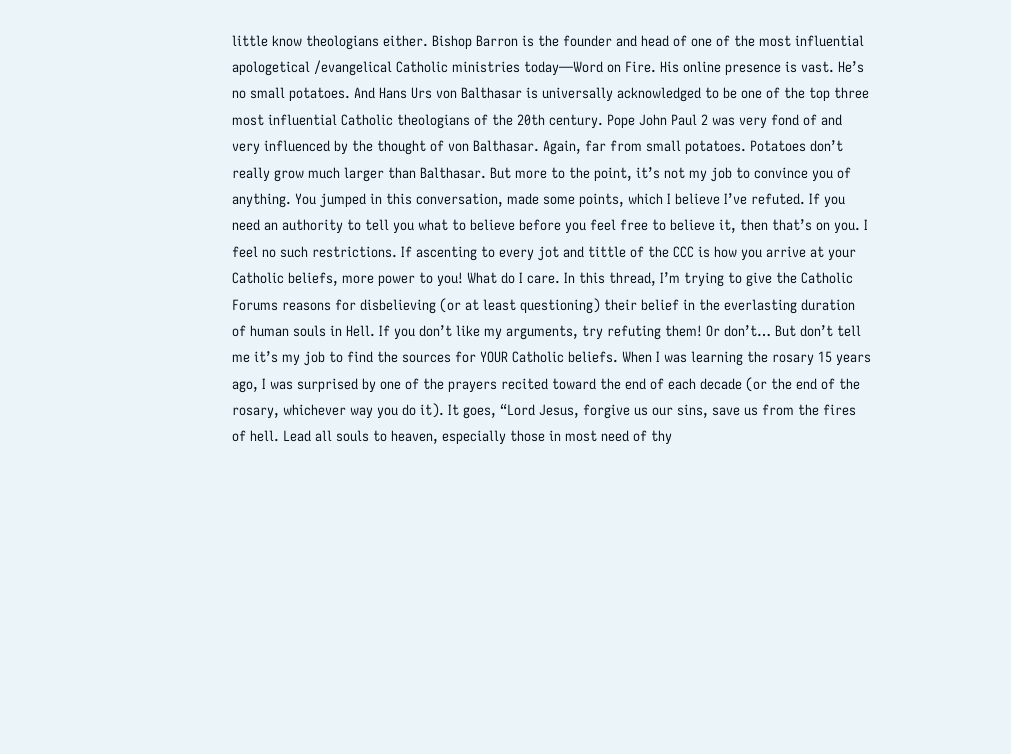little know theologians either. Bishop Barron is the founder and head of one of the most influential apologetical /evangelical Catholic ministries today—Word on Fire. His online presence is vast. He’s no small potatoes. And Hans Urs von Balthasar is universally acknowledged to be one of the top three most influential Catholic theologians of the 20th century. Pope John Paul 2 was very fond of and very influenced by the thought of von Balthasar. Again, far from small potatoes. Potatoes don’t really grow much larger than Balthasar. But more to the point, it’s not my job to convince you of anything. You jumped in this conversation, made some points, which I believe I’ve refuted. If you need an authority to tell you what to believe before you feel free to believe it, then that’s on you. I feel no such restrictions. If ascenting to every jot and tittle of the CCC is how you arrive at your Catholic beliefs, more power to you! What do I care. In this thread, I’m trying to give the Catholic Forums reasons for disbelieving (or at least questioning) their belief in the everlasting duration of human souls in Hell. If you don’t like my arguments, try refuting them! Or don’t… But don’t tell me it’s my job to find the sources for YOUR Catholic beliefs. When I was learning the rosary 15 years ago, I was surprised by one of the prayers recited toward the end of each decade (or the end of the rosary, whichever way you do it). It goes, “Lord Jesus, forgive us our sins, save us from the fires of hell. Lead all souls to heaven, especially those in most need of thy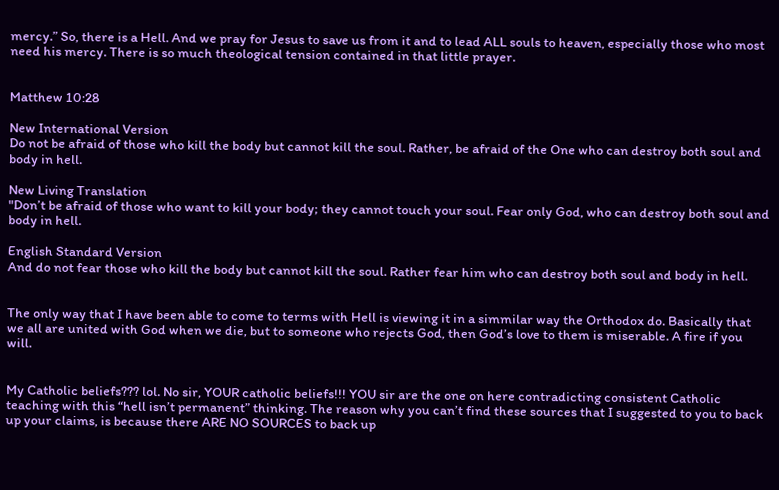mercy.” So, there is a Hell. And we pray for Jesus to save us from it and to lead ALL souls to heaven, especially those who most need his mercy. There is so much theological tension contained in that little prayer.


Matthew 10:28

New International Version
Do not be afraid of those who kill the body but cannot kill the soul. Rather, be afraid of the One who can destroy both soul and body in hell.

New Living Translation
"Don’t be afraid of those who want to kill your body; they cannot touch your soul. Fear only God, who can destroy both soul and body in hell.

English Standard Version
And do not fear those who kill the body but cannot kill the soul. Rather fear him who can destroy both soul and body in hell.


The only way that I have been able to come to terms with Hell is viewing it in a simmilar way the Orthodox do. Basically that we all are united with God when we die, but to someone who rejects God, then God’s love to them is miserable. A fire if you will.


My Catholic beliefs??? lol. No sir, YOUR catholic beliefs!!! YOU sir are the one on here contradicting consistent Catholic teaching with this “hell isn’t permanent” thinking. The reason why you can’t find these sources that I suggested to you to back up your claims, is because there ARE NO SOURCES to back up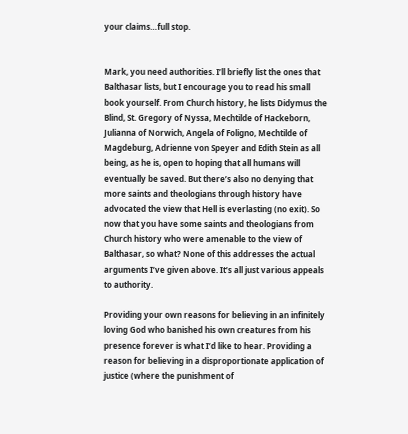your claims…full stop.


Mark, you need authorities. I’ll briefly list the ones that Balthasar lists, but I encourage you to read his small book yourself. From Church history, he lists Didymus the Blind, St. Gregory of Nyssa, Mechtilde of Hackeborn, Julianna of Norwich, Angela of Foligno, Mechtilde of Magdeburg, Adrienne von Speyer and Edith Stein as all being, as he is, open to hoping that all humans will eventually be saved. But there’s also no denying that more saints and theologians through history have advocated the view that Hell is everlasting (no exit). So now that you have some saints and theologians from Church history who were amenable to the view of Balthasar, so what? None of this addresses the actual arguments I’ve given above. It’s all just various appeals to authority.

Providing your own reasons for believing in an infinitely loving God who banished his own creatures from his presence forever is what I’d like to hear. Providing a reason for believing in a disproportionate application of justice (where the punishment of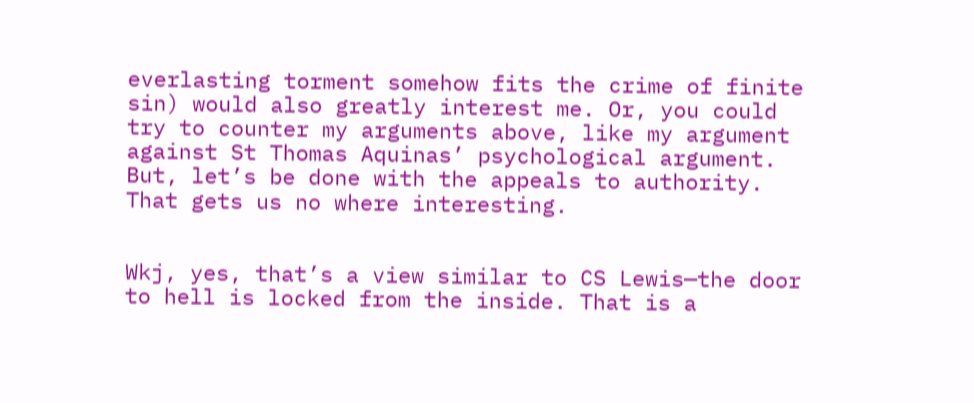everlasting torment somehow fits the crime of finite sin) would also greatly interest me. Or, you could try to counter my arguments above, like my argument against St Thomas Aquinas’ psychological argument. But, let’s be done with the appeals to authority. That gets us no where interesting.


Wkj, yes, that’s a view similar to CS Lewis—the door to hell is locked from the inside. That is a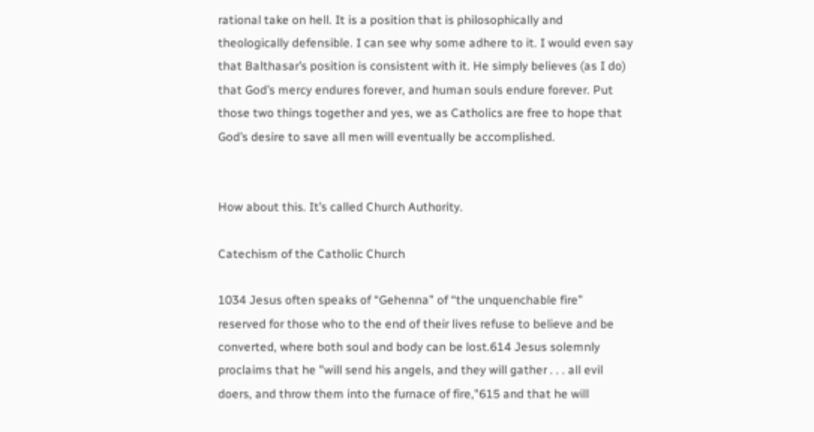rational take on hell. It is a position that is philosophically and theologically defensible. I can see why some adhere to it. I would even say that Balthasar’s position is consistent with it. He simply believes (as I do) that God’s mercy endures forever, and human souls endure forever. Put those two things together and yes, we as Catholics are free to hope that God’s desire to save all men will eventually be accomplished.


How about this. It’s called Church Authority.

Catechism of the Catholic Church

1034 Jesus often speaks of “Gehenna” of “the unquenchable fire” reserved for those who to the end of their lives refuse to believe and be converted, where both soul and body can be lost.614 Jesus solemnly proclaims that he "will send his angels, and they will gather . . . all evil doers, and throw them into the furnace of fire,"615 and that he will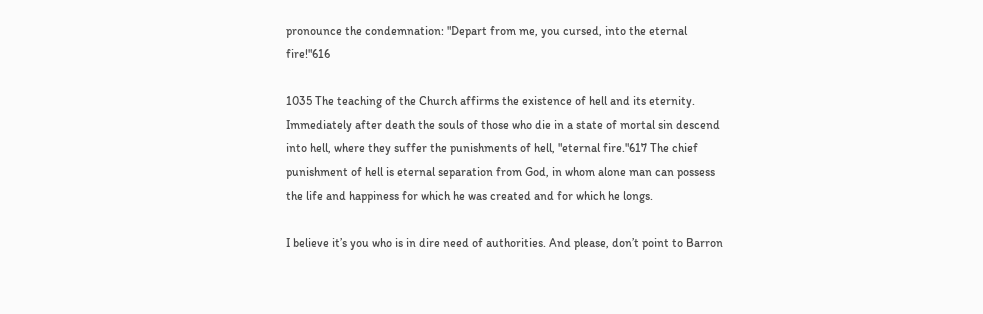pronounce the condemnation: "Depart from me, you cursed, into the eternal fire!"616

1035 The teaching of the Church affirms the existence of hell and its eternity. Immediately after death the souls of those who die in a state of mortal sin descend into hell, where they suffer the punishments of hell, "eternal fire."617 The chief punishment of hell is eternal separation from God, in whom alone man can possess the life and happiness for which he was created and for which he longs.

I believe it’s you who is in dire need of authorities. And please, don’t point to Barron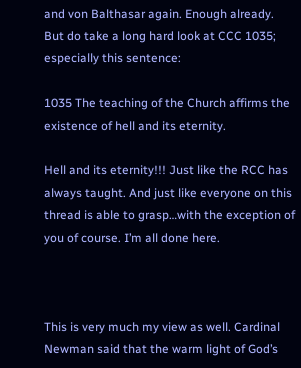and von Balthasar again. Enough already. But do take a long hard look at CCC 1035; especially this sentence:

1035 The teaching of the Church affirms the existence of hell and its eternity.

Hell and its eternity!!! Just like the RCC has always taught. And just like everyone on this thread is able to grasp…with the exception of you of course. I’m all done here.



This is very much my view as well. Cardinal Newman said that the warm light of God’s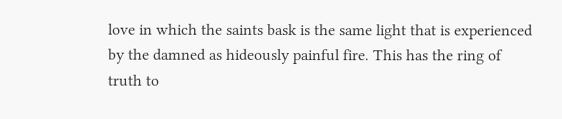love in which the saints bask is the same light that is experienced by the damned as hideously painful fire. This has the ring of truth to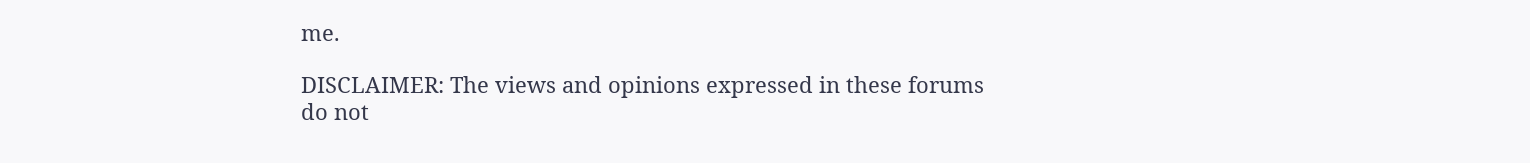me.

DISCLAIMER: The views and opinions expressed in these forums do not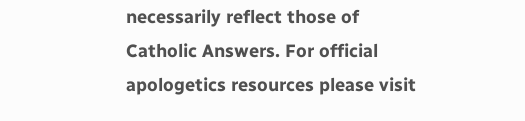necessarily reflect those of Catholic Answers. For official apologetics resources please visit